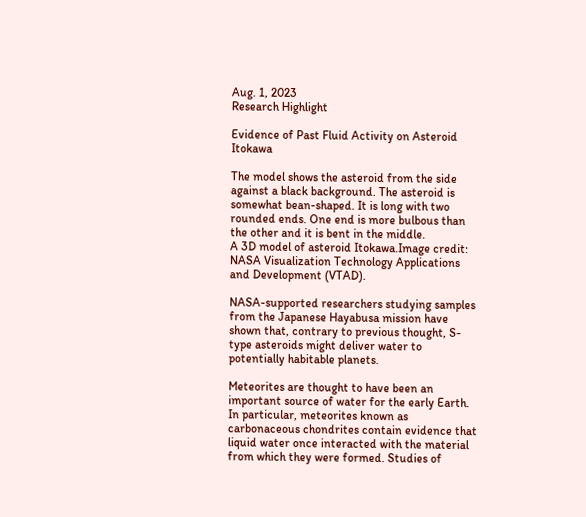Aug. 1, 2023
Research Highlight

Evidence of Past Fluid Activity on Asteroid Itokawa

The model shows the asteroid from the side against a black background. The asteroid is somewhat bean-shaped. It is long with two rounded ends. One end is more bulbous than the other and it is bent in the middle.
A 3D model of asteroid Itokawa.Image credit: NASA Visualization Technology Applications and Development (VTAD).

NASA-supported researchers studying samples from the Japanese Hayabusa mission have shown that, contrary to previous thought, S-type asteroids might deliver water to potentially habitable planets.

Meteorites are thought to have been an important source of water for the early Earth. In particular, meteorites known as carbonaceous chondrites contain evidence that liquid water once interacted with the material from which they were formed. Studies of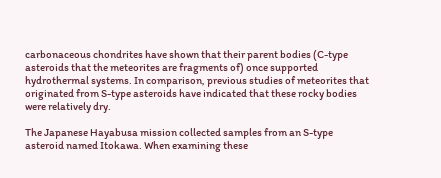carbonaceous chondrites have shown that their parent bodies (C-type asteroids that the meteorites are fragments of) once supported hydrothermal systems. In comparison, previous studies of meteorites that originated from S-type asteroids have indicated that these rocky bodies were relatively dry.

The Japanese Hayabusa mission collected samples from an S-type asteroid named Itokawa. When examining these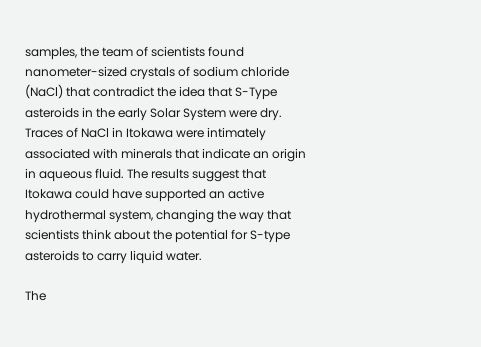samples, the team of scientists found nanometer-sized crystals of sodium chloride (NaCl) that contradict the idea that S-Type asteroids in the early Solar System were dry. Traces of NaCl in Itokawa were intimately associated with minerals that indicate an origin in aqueous fluid. The results suggest that Itokawa could have supported an active hydrothermal system, changing the way that scientists think about the potential for S-type asteroids to carry liquid water.

The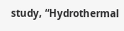study, “Hydrothermal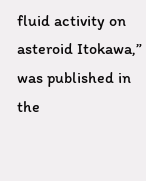fluid activity on asteroid Itokawa,” was published in the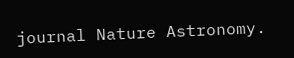journal Nature Astronomy.